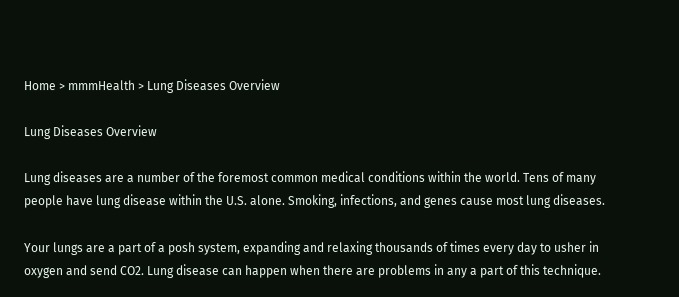Home > mmmHealth > Lung Diseases Overview

Lung Diseases Overview

Lung diseases are a number of the foremost common medical conditions within the world. Tens of many people have lung disease within the U.S. alone. Smoking, infections, and genes cause most lung diseases.

Your lungs are a part of a posh system, expanding and relaxing thousands of times every day to usher in oxygen and send CO2. Lung disease can happen when there are problems in any a part of this technique.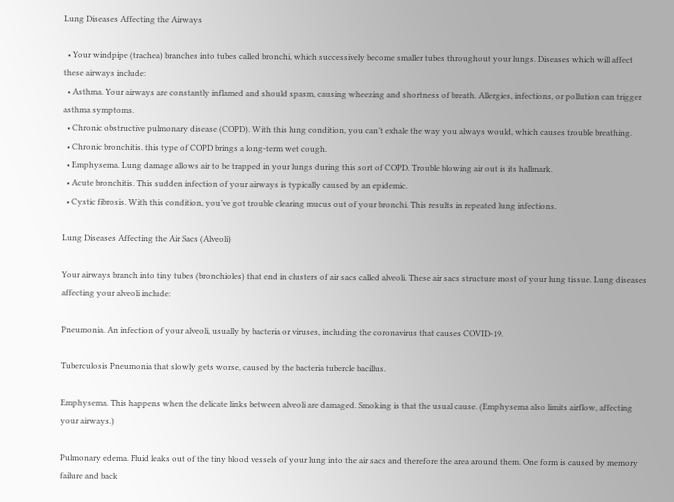Lung Diseases Affecting the Airways

  • Your windpipe (trachea) branches into tubes called bronchi, which successively become smaller tubes throughout your lungs. Diseases which will affect these airways include:
  • Asthma. Your airways are constantly inflamed and should spasm, causing wheezing and shortness of breath. Allergies, infections, or pollution can trigger asthma symptoms.
  • Chronic obstructive pulmonary disease (COPD). With this lung condition, you can’t exhale the way you always would, which causes trouble breathing.
  • Chronic bronchitis. this type of COPD brings a long-term wet cough.
  • Emphysema. Lung damage allows air to be trapped in your lungs during this sort of COPD. Trouble blowing air out is its hallmark.
  • Acute bronchitis. This sudden infection of your airways is typically caused by an epidemic.
  • Cystic fibrosis. With this condition, you’ve got trouble clearing mucus out of your bronchi. This results in repeated lung infections.

Lung Diseases Affecting the Air Sacs (Alveoli)

Your airways branch into tiny tubes (bronchioles) that end in clusters of air sacs called alveoli. These air sacs structure most of your lung tissue. Lung diseases affecting your alveoli include:

Pneumonia. An infection of your alveoli, usually by bacteria or viruses, including the coronavirus that causes COVID-19.

Tuberculosis Pneumonia that slowly gets worse, caused by the bacteria tubercle bacillus.

Emphysema. This happens when the delicate links between alveoli are damaged. Smoking is that the usual cause. (Emphysema also limits airflow, affecting your airways.)

Pulmonary edema. Fluid leaks out of the tiny blood vessels of your lung into the air sacs and therefore the area around them. One form is caused by memory failure and back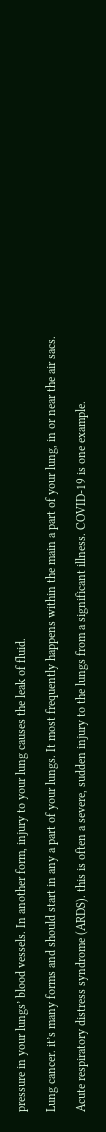pressure in your lungs’ blood vessels. In another form, injury to your lung causes the leak of fluid.

Lung cancer. it’s many forms and should start in any a part of your lungs. It most frequently happens within the main a part of your lung, in or near the air sacs.

Acute respiratory distress syndrome (ARDS). this is often a severe, sudden injury to the lungs from a significant illness. COVID-19 is one example.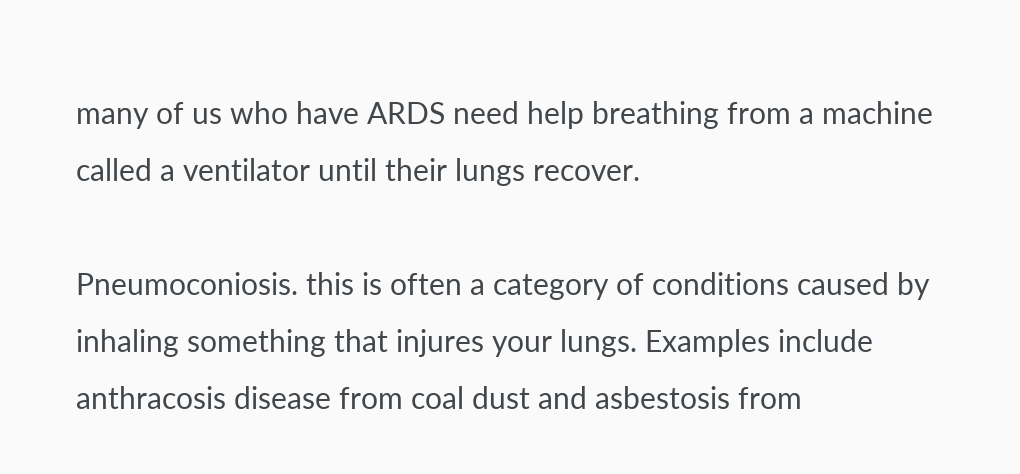many of us who have ARDS need help breathing from a machine called a ventilator until their lungs recover.

Pneumoconiosis. this is often a category of conditions caused by inhaling something that injures your lungs. Examples include anthracosis disease from coal dust and asbestosis from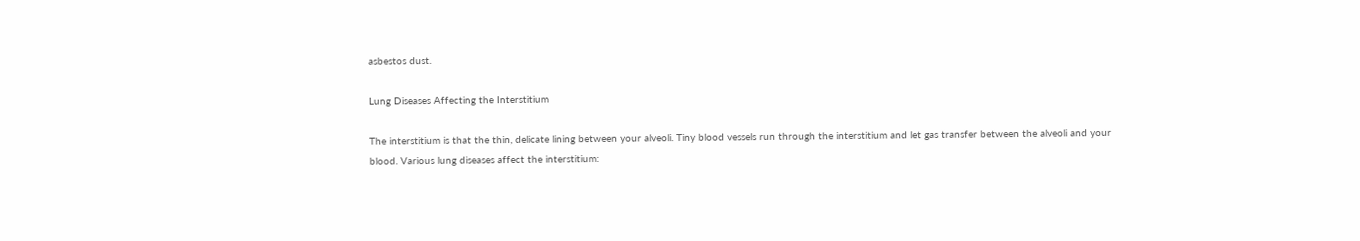asbestos dust.

Lung Diseases Affecting the Interstitium

The interstitium is that the thin, delicate lining between your alveoli. Tiny blood vessels run through the interstitium and let gas transfer between the alveoli and your blood. Various lung diseases affect the interstitium: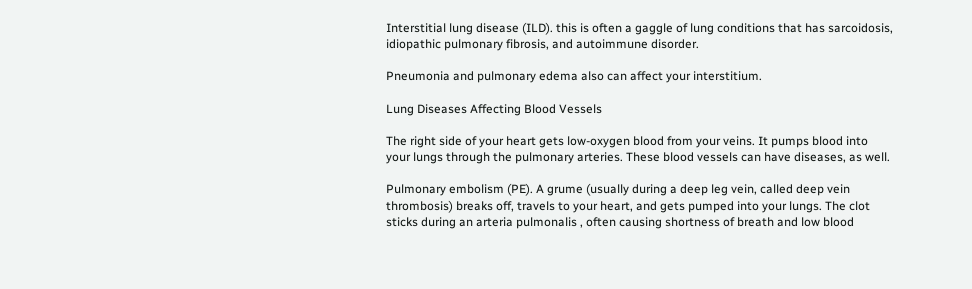Interstitial lung disease (ILD). this is often a gaggle of lung conditions that has sarcoidosis, idiopathic pulmonary fibrosis, and autoimmune disorder.

Pneumonia and pulmonary edema also can affect your interstitium.

Lung Diseases Affecting Blood Vessels

The right side of your heart gets low-oxygen blood from your veins. It pumps blood into your lungs through the pulmonary arteries. These blood vessels can have diseases, as well.

Pulmonary embolism (PE). A grume (usually during a deep leg vein, called deep vein thrombosis) breaks off, travels to your heart, and gets pumped into your lungs. The clot sticks during an arteria pulmonalis , often causing shortness of breath and low blood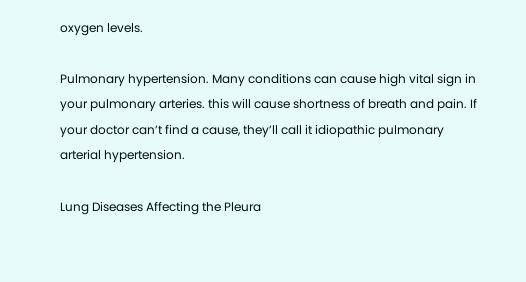oxygen levels.

Pulmonary hypertension. Many conditions can cause high vital sign in your pulmonary arteries. this will cause shortness of breath and pain. If your doctor can’t find a cause, they’ll call it idiopathic pulmonary arterial hypertension.

Lung Diseases Affecting the Pleura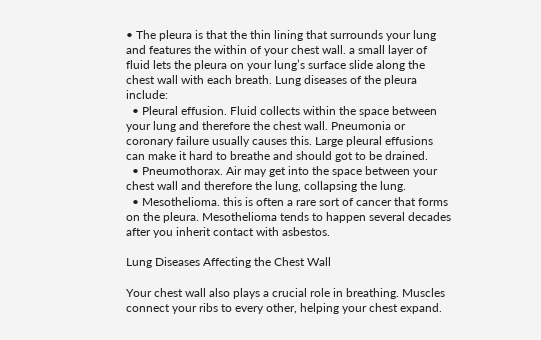• The pleura is that the thin lining that surrounds your lung and features the within of your chest wall. a small layer of fluid lets the pleura on your lung’s surface slide along the chest wall with each breath. Lung diseases of the pleura include:
  • Pleural effusion. Fluid collects within the space between your lung and therefore the chest wall. Pneumonia or coronary failure usually causes this. Large pleural effusions can make it hard to breathe and should got to be drained.
  • Pneumothorax. Air may get into the space between your chest wall and therefore the lung, collapsing the lung.
  • Mesothelioma. this is often a rare sort of cancer that forms on the pleura. Mesothelioma tends to happen several decades after you inherit contact with asbestos.

Lung Diseases Affecting the Chest Wall

Your chest wall also plays a crucial role in breathing. Muscles connect your ribs to every other, helping your chest expand.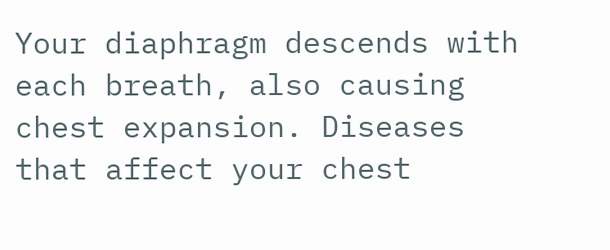Your diaphragm descends with each breath, also causing chest expansion. Diseases that affect your chest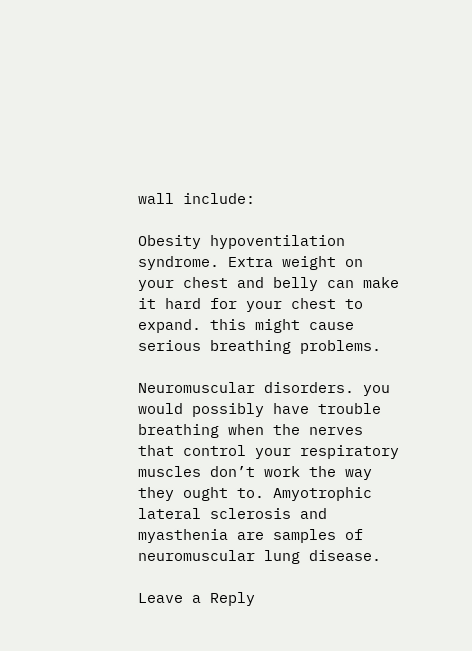wall include:

Obesity hypoventilation syndrome. Extra weight on your chest and belly can make it hard for your chest to expand. this might cause serious breathing problems.

Neuromuscular disorders. you would possibly have trouble breathing when the nerves that control your respiratory muscles don’t work the way they ought to. Amyotrophic lateral sclerosis and myasthenia are samples of neuromuscular lung disease.

Leave a Reply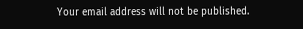Your email address will not be published.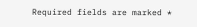Required fields are marked *